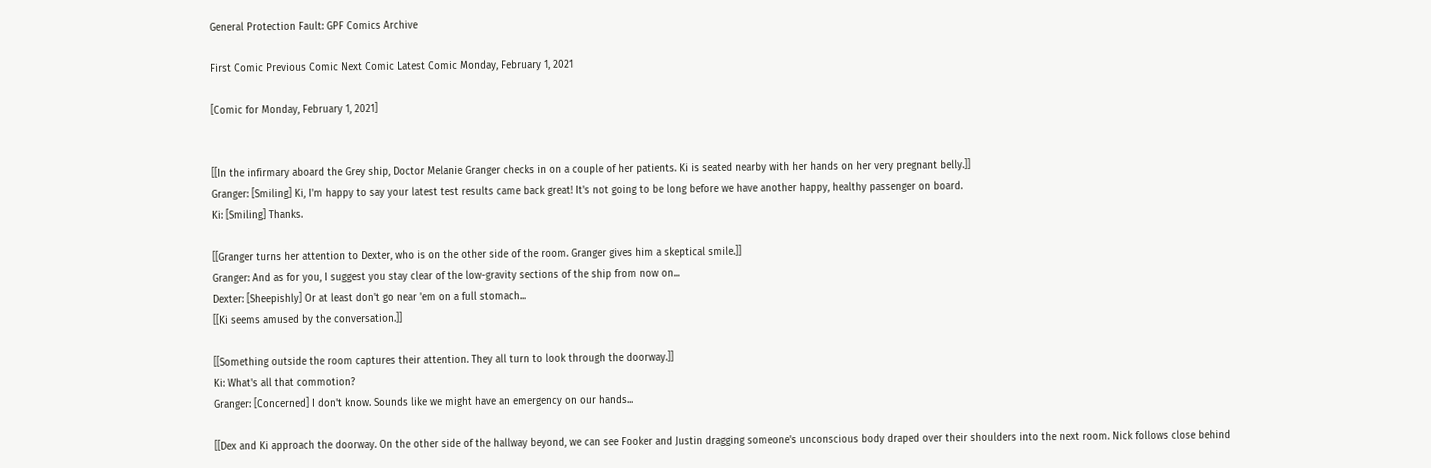General Protection Fault: GPF Comics Archive

First Comic Previous Comic Next Comic Latest Comic Monday, February 1, 2021

[Comic for Monday, February 1, 2021]


[[In the infirmary aboard the Grey ship, Doctor Melanie Granger checks in on a couple of her patients. Ki is seated nearby with her hands on her very pregnant belly.]]
Granger: [Smiling] Ki, I'm happy to say your latest test results came back great! It's not going to be long before we have another happy, healthy passenger on board.
Ki: [Smiling] Thanks.

[[Granger turns her attention to Dexter, who is on the other side of the room. Granger gives him a skeptical smile.]]
Granger: And as for you, I suggest you stay clear of the low-gravity sections of the ship from now on...
Dexter: [Sheepishly] Or at least don't go near 'em on a full stomach...
[[Ki seems amused by the conversation.]]

[[Something outside the room captures their attention. They all turn to look through the doorway.]]
Ki: What's all that commotion?
Granger: [Concerned] I don't know. Sounds like we might have an emergency on our hands...

[[Dex and Ki approach the doorway. On the other side of the hallway beyond, we can see Fooker and Justin dragging someone's unconscious body draped over their shoulders into the next room. Nick follows close behind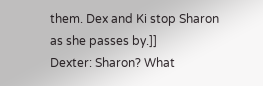them. Dex and Ki stop Sharon as she passes by.]]
Dexter: Sharon? What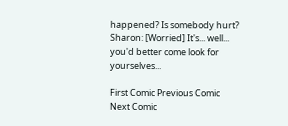happened? Is somebody hurt?
Sharon: [Worried] It's... well... you'd better come look for yourselves...

First Comic Previous Comic Next Comic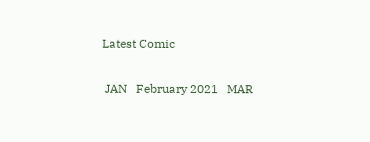Latest Comic

 JAN   February 2021   MAR